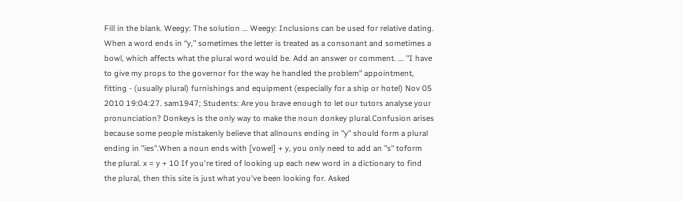Fill in the blank. Weegy: The solution ... Weegy: Inclusions can be used for relative dating. When a word ends in “y,” sometimes the letter is treated as a consonant and sometimes a bowl, which affects what the plural word would be. Add an answer or comment. ... "I have to give my props to the governor for the way he handled the problem" appointment, fitting - (usually plural) furnishings and equipment (especially for a ship or hotel) Nov 05 2010 19:04:27. sam1947; Students: Are you brave enough to let our tutors analyse your pronunciation? Donkeys is the only way to make the noun donkey plural.Confusion arises because some people mistakenly believe that allnouns ending in "y" should form a plural ending in "ies".When a noun ends with [vowel] + y, you only need to add an "s" toform the plural. x = y + 10 If you're tired of looking up each new word in a dictionary to find the plural, then this site is just what you've been looking for. Asked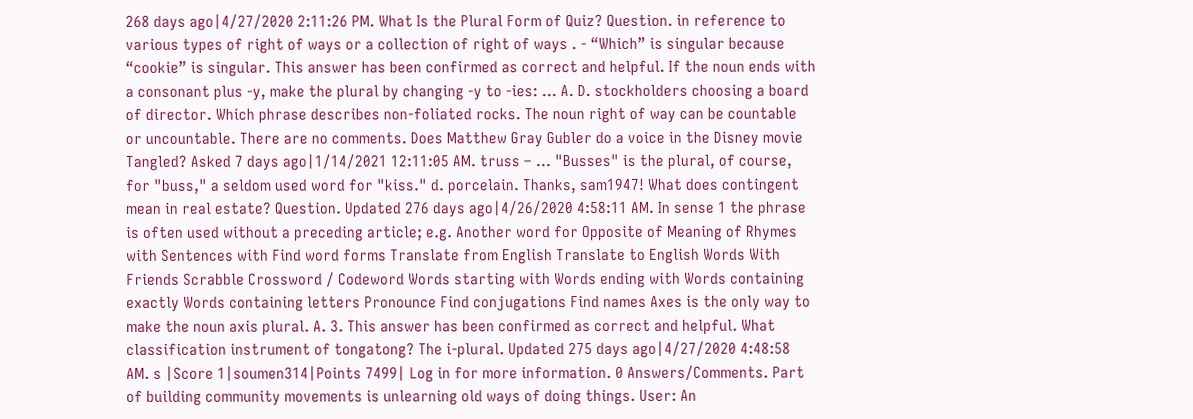268 days ago|4/27/2020 2:11:26 PM. What Is the Plural Form of Quiz? Question. in reference to various types of right of ways or a collection of right of ways . - “Which” is singular because “cookie” is singular. This answer has been confirmed as correct and helpful. If the noun ends with a consonant plus -y, make the plural by changing -y to -ies: … A. D. stockholders choosing a board of director. Which phrase describes non-foliated rocks. The noun right of way can be countable or uncountable. There are no comments. Does Matthew Gray Gubler do a voice in the Disney movie Tangled? Asked 7 days ago|1/14/2021 12:11:05 AM. truss – … "Busses" is the plural, of course, for "buss," a seldom used word for "kiss." d. porcelain. Thanks, sam1947! What does contingent mean in real estate? Question. Updated 276 days ago|4/26/2020 4:58:11 AM. In sense 1 the phrase is often used without a preceding article; e.g. Another word for Opposite of Meaning of Rhymes with Sentences with Find word forms Translate from English Translate to English Words With Friends Scrabble Crossword / Codeword Words starting with Words ending with Words containing exactly Words containing letters Pronounce Find conjugations Find names Axes is the only way to make the noun axis plural. A. 3. This answer has been confirmed as correct and helpful. What classification instrument of tongatong? The i-plural. Updated 275 days ago|4/27/2020 4:48:58 AM. s |Score 1|soumen314|Points 7499| Log in for more information. 0 Answers/Comments. Part of building community movements is unlearning old ways of doing things. User: An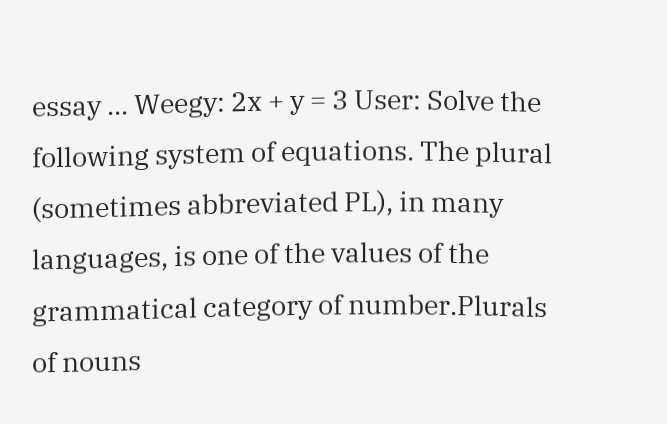essay ... Weegy: 2x + y = 3 User: Solve the following system of equations. The plural (sometimes abbreviated PL), in many languages, is one of the values of the grammatical category of number.Plurals of nouns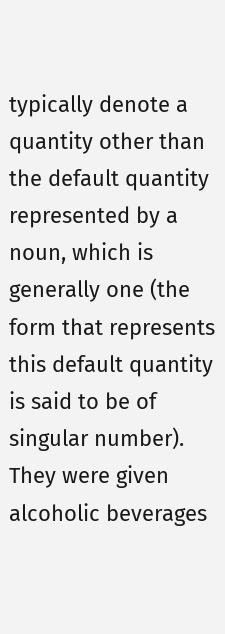typically denote a quantity other than the default quantity represented by a noun, which is generally one (the form that represents this default quantity is said to be of singular number). They were given alcoholic beverages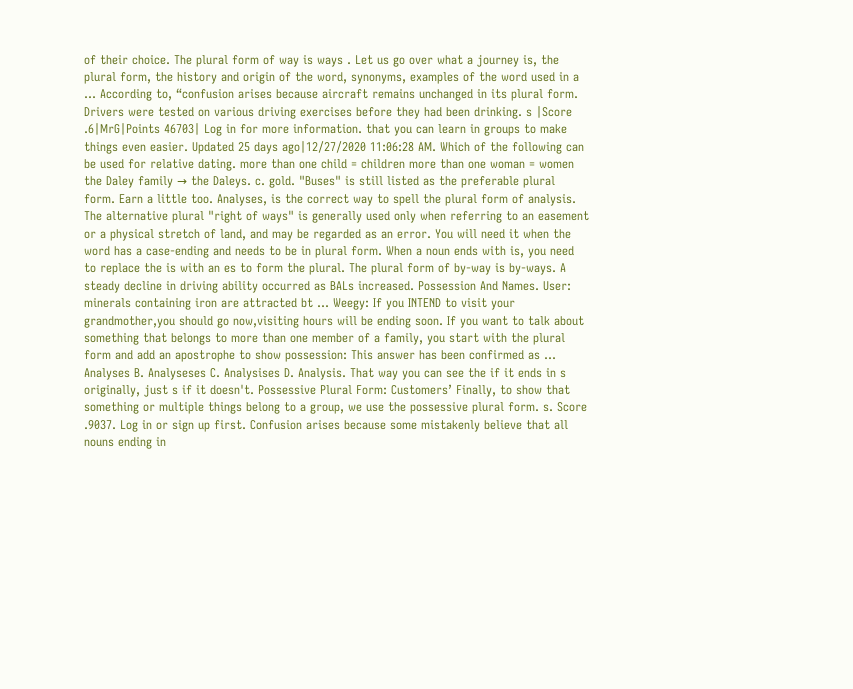of their choice. The plural form of way is ways . Let us go over what a journey is, the plural form, the history and origin of the word, synonyms, examples of the word used in a … According to, “confusion arises because aircraft remains unchanged in its plural form. Drivers were tested on various driving exercises before they had been drinking. s |Score .6|MrG|Points 46703| Log in for more information. that you can learn in groups to make things even easier. Updated 25 days ago|12/27/2020 11:06:28 AM. Which of the following can be used for relative dating. more than one child = children more than one woman = women the Daley family → the Daleys. c. gold. "Buses" is still listed as the preferable plural form. Earn a little too. Analyses, is the correct way to spell the plural form of analysis. The alternative plural "right of ways" is generally used only when referring to an easement or a physical stretch of land, and may be regarded as an error. You will need it when the word has a case-ending and needs to be in plural form. When a noun ends with is, you need to replace the is with an es to form the plural. The plural form of by-way is by-ways. A steady decline in driving ability occurred as BALs increased. Possession And Names. User: minerals containing iron are attracted bt ... Weegy: If you INTEND to visit your grandmother,you should go now,visiting hours will be ending soon. If you want to talk about something that belongs to more than one member of a family, you start with the plural form and add an apostrophe to show possession: This answer has been confirmed as … Analyses B. Analyseses C. Analysises D. Analysis. That way you can see the if it ends in s originally, just s if it doesn't. Possessive Plural Form: Customers’ Finally, to show that something or multiple things belong to a group, we use the possessive plural form. s. Score .9037. Log in or sign up first. Confusion arises because some mistakenly believe that all nouns ending in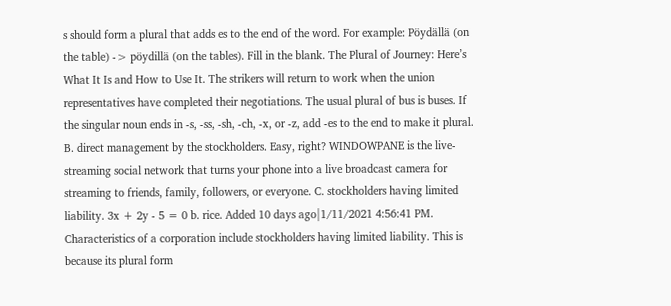s should form a plural that adds es to the end of the word. For example: Pöydällä (on the table) -> pöydillä (on the tables). Fill in the blank. The Plural of Journey: Here’s What It Is and How to Use It. The strikers will return to work when the union representatives have completed their negotiations. The usual plural of bus is buses. If the singular noun ends in ‑s, -ss, -sh, -ch, -x, or -z, add ‑es to the end to make it plural. B. direct management by the stockholders. Easy, right? WINDOWPANE is the live-streaming social network that turns your phone into a live broadcast camera for streaming to friends, family, followers, or everyone. C. stockholders having limited liability. 3x + 2y - 5 = 0 b. rice. Added 10 days ago|1/11/2021 4:56:41 PM. Characteristics of a corporation include stockholders having limited liability. This is because its plural form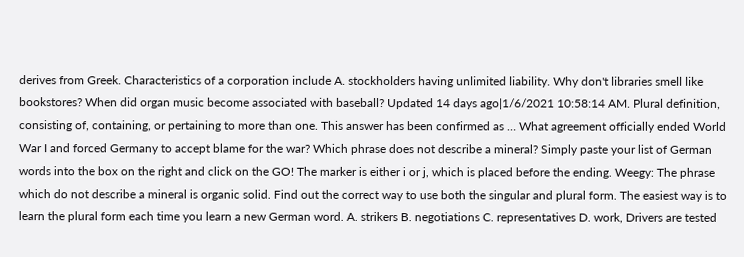derives from Greek. Characteristics of a corporation include A. stockholders having unlimited liability. Why don't libraries smell like bookstores? When did organ music become associated with baseball? Updated 14 days ago|1/6/2021 10:58:14 AM. Plural definition, consisting of, containing, or pertaining to more than one. This answer has been confirmed as … What agreement officially ended World War I and forced Germany to accept blame for the war? Which phrase does not describe a mineral? Simply paste your list of German words into the box on the right and click on the GO! The marker is either i or j, which is placed before the ending. Weegy: The phrase which do not describe a mineral is organic solid. Find out the correct way to use both the singular and plural form. The easiest way is to learn the plural form each time you learn a new German word. A. strikers B. negotiations C. representatives D. work, Drivers are tested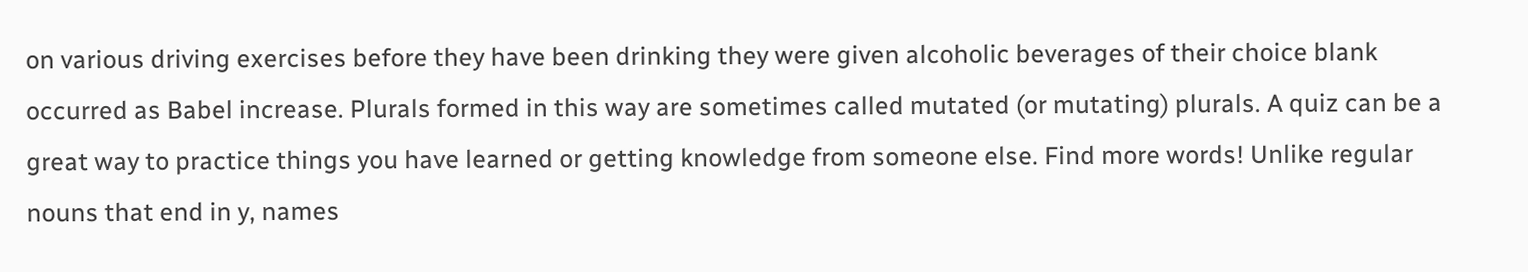on various driving exercises before they have been drinking they were given alcoholic beverages of their choice blank occurred as Babel increase. Plurals formed in this way are sometimes called mutated (or mutating) plurals. A quiz can be a great way to practice things you have learned or getting knowledge from someone else. Find more words! Unlike regular nouns that end in y, names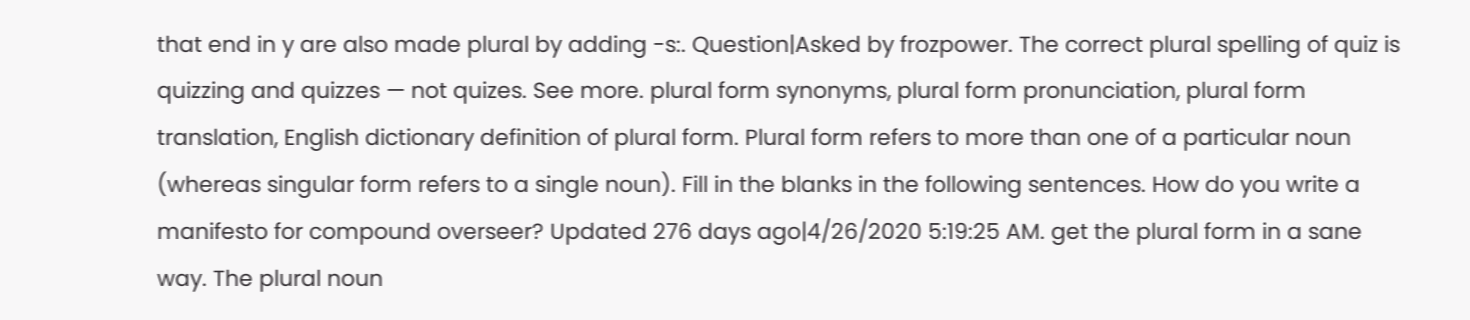that end in y are also made plural by adding -s:. Question|Asked by frozpower. The correct plural spelling of quiz is quizzing and quizzes — not quizes. See more. plural form synonyms, plural form pronunciation, plural form translation, English dictionary definition of plural form. Plural form refers to more than one of a particular noun (whereas singular form refers to a single noun). Fill in the blanks in the following sentences. How do you write a manifesto for compound overseer? Updated 276 days ago|4/26/2020 5:19:25 AM. get the plural form in a sane way. The plural noun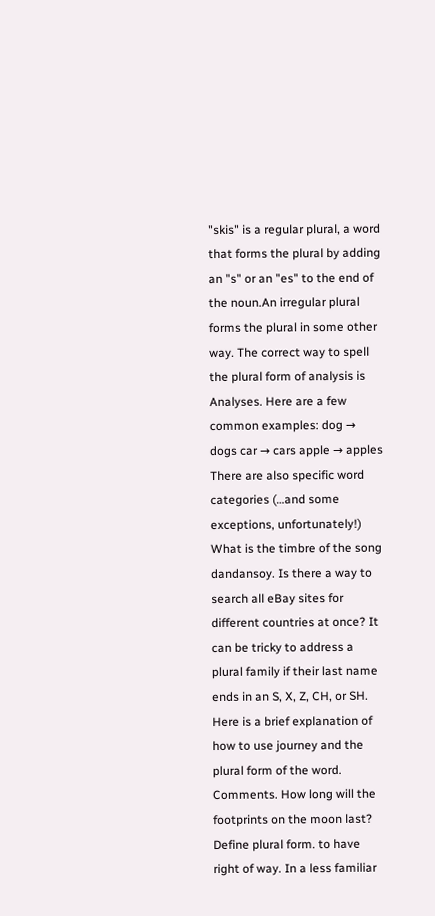"skis" is a regular plural, a word that forms the plural by adding an "s" or an "es" to the end of the noun.An irregular plural forms the plural in some other way. The correct way to spell the plural form of analysis is Analyses. Here are a few common examples: dog → dogs car → cars apple → apples There are also specific word categories (…and some exceptions, unfortunately!) What is the timbre of the song dandansoy. Is there a way to search all eBay sites for different countries at once? It can be tricky to address a plural family if their last name ends in an S, X, Z, CH, or SH. Here is a brief explanation of how to use journey and the plural form of the word. Comments. How long will the footprints on the moon last? Define plural form. to have right of way. In a less familiar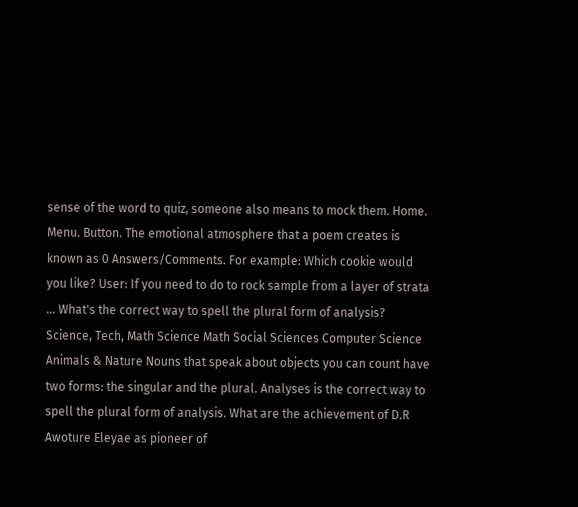sense of the word to quiz, someone also means to mock them. Home. Menu. Button. The emotional atmosphere that a poem creates is known as 0 Answers/Comments. For example: Which cookie would you like? User: If you need to do to rock sample from a layer of strata ... What's the correct way to spell the plural form of analysis? Science, Tech, Math Science Math Social Sciences Computer Science Animals & Nature Nouns that speak about objects you can count have two forms: the singular and the plural. Analyses is the correct way to spell the plural form of analysis. What are the achievement of D.R Awoture Eleyae as pioneer of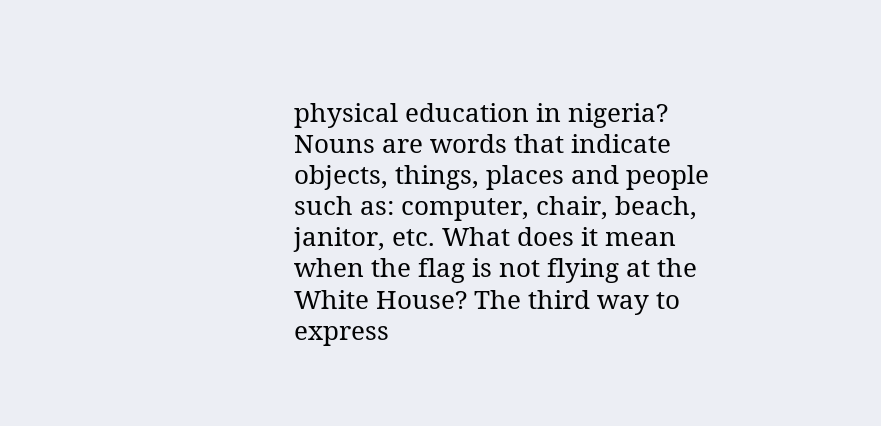physical education in nigeria? Nouns are words that indicate objects, things, places and people such as: computer, chair, beach, janitor, etc. What does it mean when the flag is not flying at the White House? The third way to express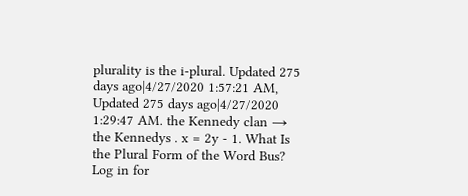plurality is the i-plural. Updated 275 days ago|4/27/2020 1:57:21 AM, Updated 275 days ago|4/27/2020 1:29:47 AM. the Kennedy clan → the Kennedys . x = 2y - 1. What Is the Plural Form of the Word Bus? Log in for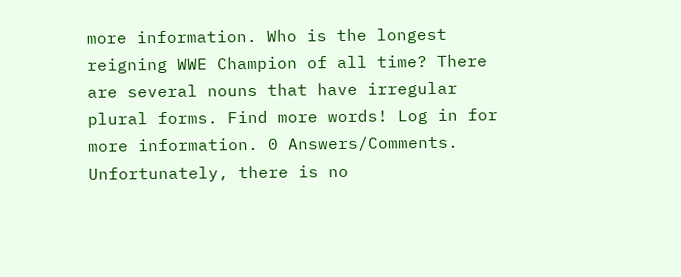more information. Who is the longest reigning WWE Champion of all time? There are several nouns that have irregular plural forms. Find more words! Log in for more information. 0 Answers/Comments. Unfortunately, there is no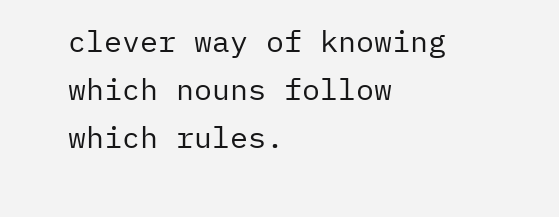clever way of knowing which nouns follow which rules.